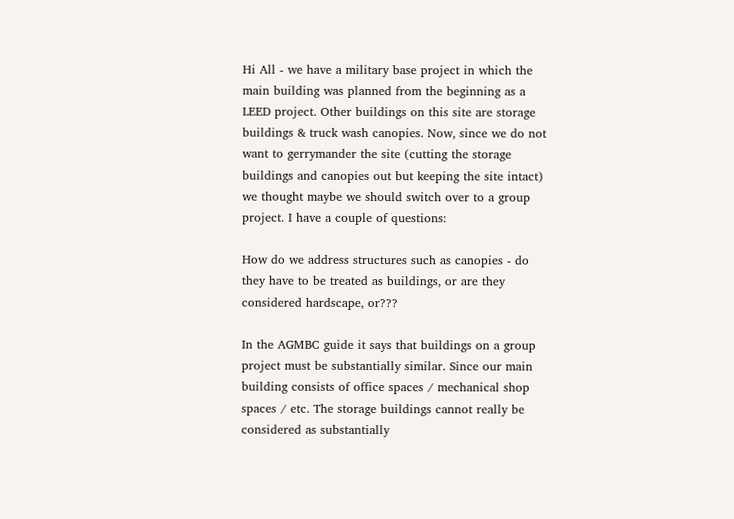Hi All - we have a military base project in which the main building was planned from the beginning as a LEED project. Other buildings on this site are storage buildings & truck wash canopies. Now, since we do not want to gerrymander the site (cutting the storage buildings and canopies out but keeping the site intact) we thought maybe we should switch over to a group project. I have a couple of questions:

How do we address structures such as canopies - do they have to be treated as buildings, or are they considered hardscape, or???

In the AGMBC guide it says that buildings on a group project must be substantially similar. Since our main building consists of office spaces / mechanical shop spaces / etc. The storage buildings cannot really be considered as substantially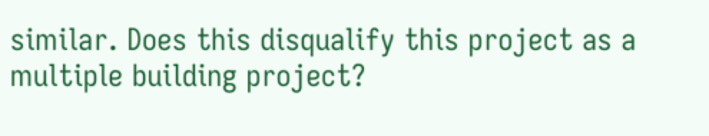similar. Does this disqualify this project as a multiple building project?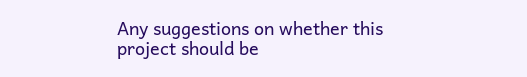Any suggestions on whether this project should be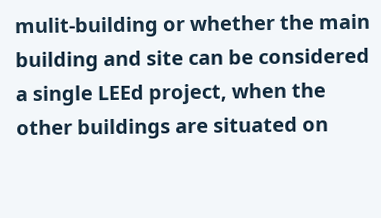mulit-building or whether the main building and site can be considered a single LEEd project, when the other buildings are situated on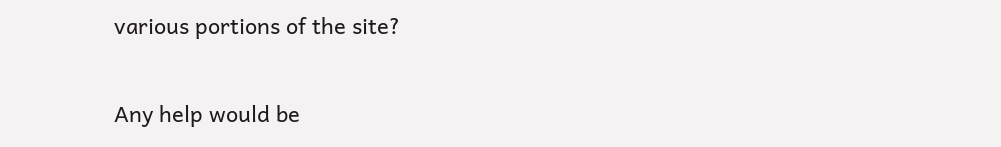various portions of the site?

Any help would be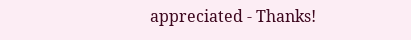appreciated - Thanks!